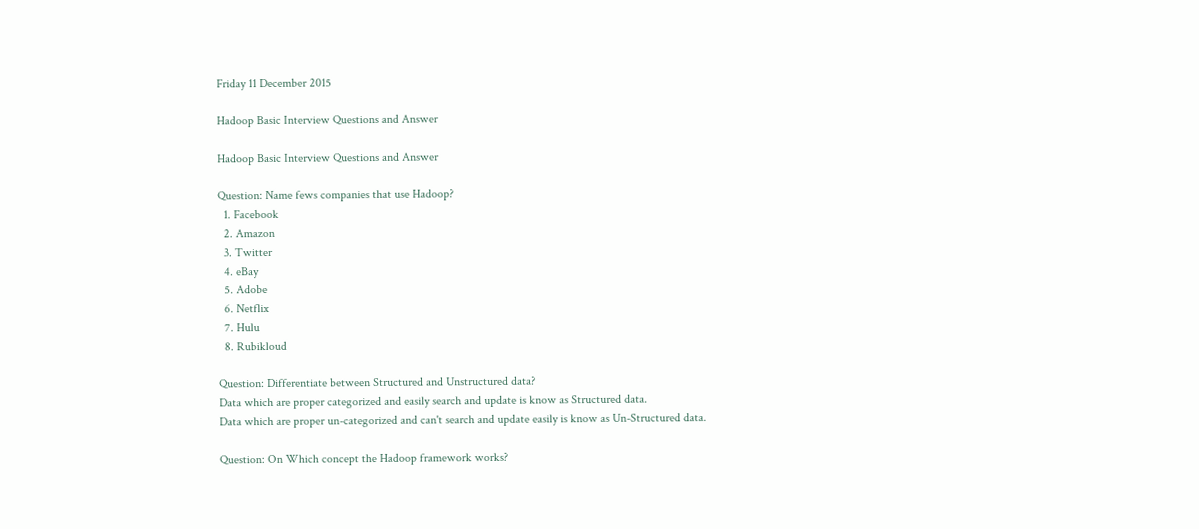Friday 11 December 2015

Hadoop Basic Interview Questions and Answer

Hadoop Basic Interview Questions and Answer

Question: Name fews companies that use Hadoop?
  1. Facebook
  2. Amazon
  3. Twitter
  4. eBay
  5. Adobe
  6. Netflix
  7. Hulu
  8. Rubikloud

Question: Differentiate between Structured and Unstructured data?
Data which are proper categorized and easily search and update is know as Structured data.
Data which are proper un-categorized and can't search and update easily is know as Un-Structured data.

Question: On Which concept the Hadoop framework works?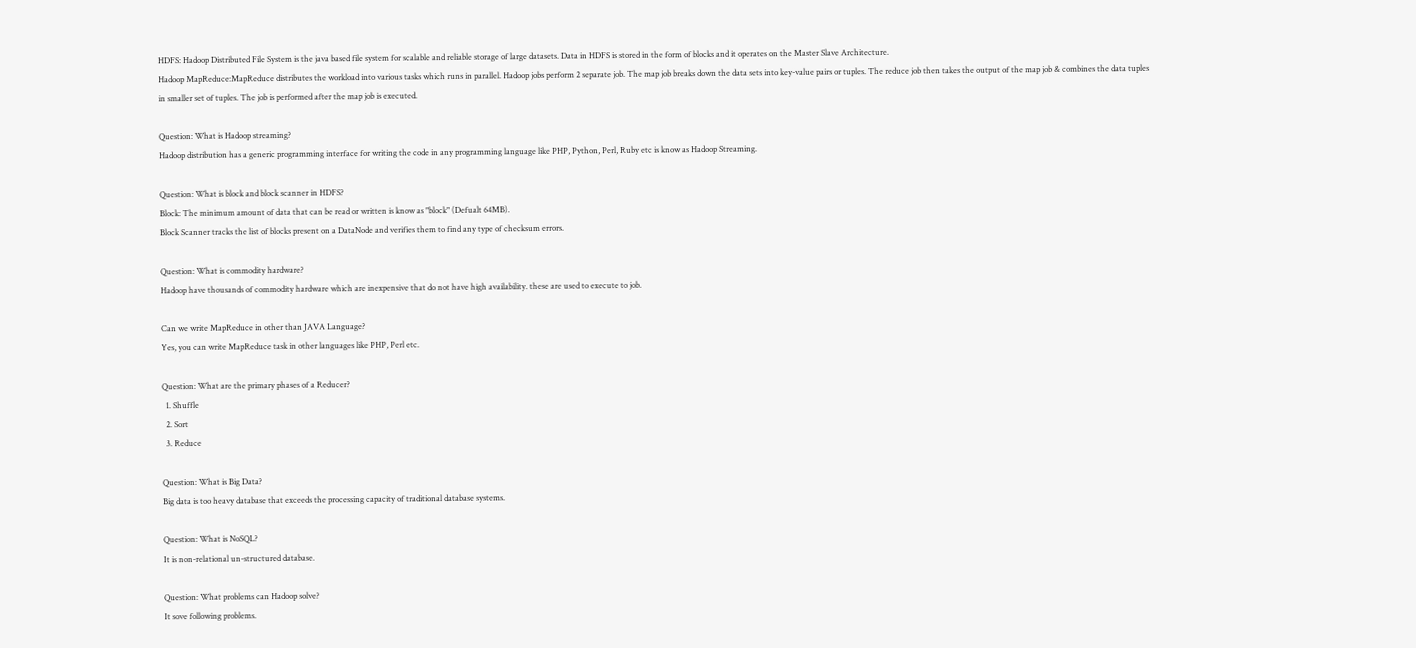HDFS: Hadoop Distributed File System is the java based file system for scalable and reliable storage of large datasets. Data in HDFS is stored in the form of blocks and it operates on the Master Slave Architecture.
Hadoop MapReduce:MapReduce distributes the workload into various tasks which runs in parallel. Hadoop jobs perform 2 separate job. The map job breaks down the data sets into key-value pairs or tuples. The reduce job then takes the output of the map job & combines the data tuples in smaller set of tuples. The job is performed after the map job is executed.

Question: What is Hadoop streaming?
Hadoop distribution has a generic programming interface for writing the code in any programming language like PHP, Python, Perl, Ruby etc is know as Hadoop Streaming.

Question: What is block and block scanner in HDFS?
Block: The minimum amount of data that can be read or written is know as "block" (Defualt 64MB).
Block Scanner tracks the list of blocks present on a DataNode and verifies them to find any type of checksum errors.

Question: What is commodity hardware?
Hadoop have thousands of commodity hardware which are inexpensive that do not have high availability. these are used to execute to job.

Can we write MapReduce in other than JAVA Language?
Yes, you can write MapReduce task in other languages like PHP, Perl etc.

Question: What are the primary phases of a Reducer?
  1. Shuffle
  2. Sort
  3. Reduce

Question: What is Big Data?
Big data is too heavy database that exceeds the processing capacity of traditional database systems.

Question: What is NoSQL?
It is non-relational un-structured database.

Question: What problems can Hadoop solve?
It sove following problems.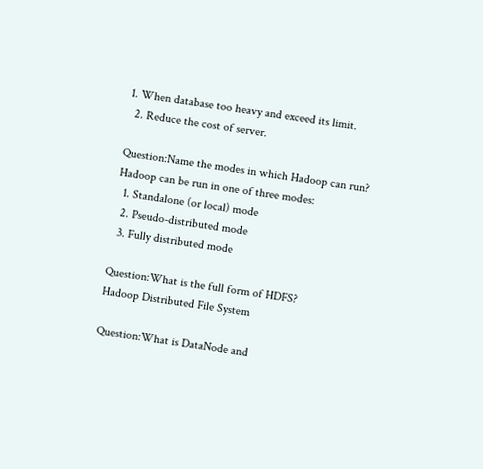1. When database too heavy and exceed its limit.
  2. Reduce the cost of server.

Question:Name the modes in which Hadoop can run?
Hadoop can be run in one of three modes:
  1. Standalone (or local) mode
  2. Pseudo-distributed mode
  3. Fully distributed mode

Question:What is the full form of HDFS?
Hadoop Distributed File System

Question:What is DataNode and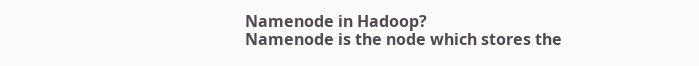Namenode in Hadoop?
Namenode is the node which stores the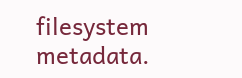filesystem metadata.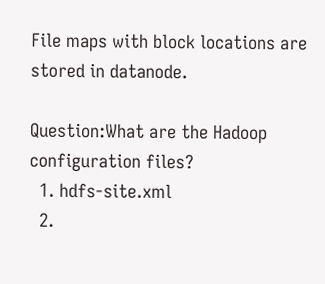File maps with block locations are stored in datanode.

Question:What are the Hadoop configuration files?
  1. hdfs-site.xml
  2.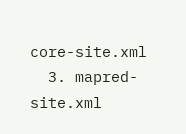core-site.xml
  3. mapred-site.xml